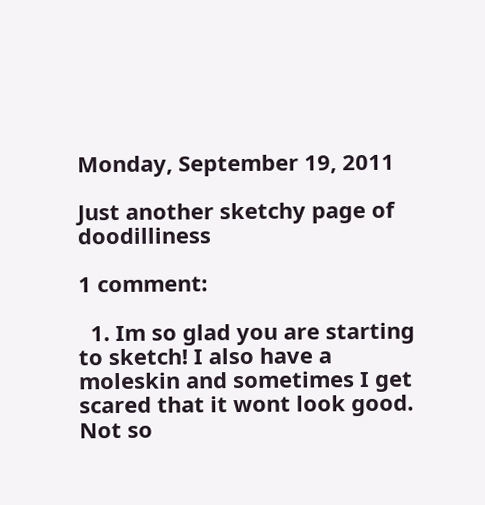Monday, September 19, 2011

Just another sketchy page of doodilliness

1 comment:

  1. Im so glad you are starting to sketch! I also have a moleskin and sometimes I get scared that it wont look good. Not so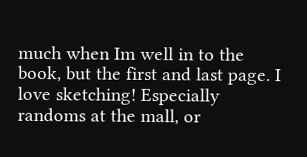much when Im well in to the book, but the first and last page. I love sketching! Especially randoms at the mall, or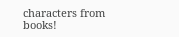characters from books!